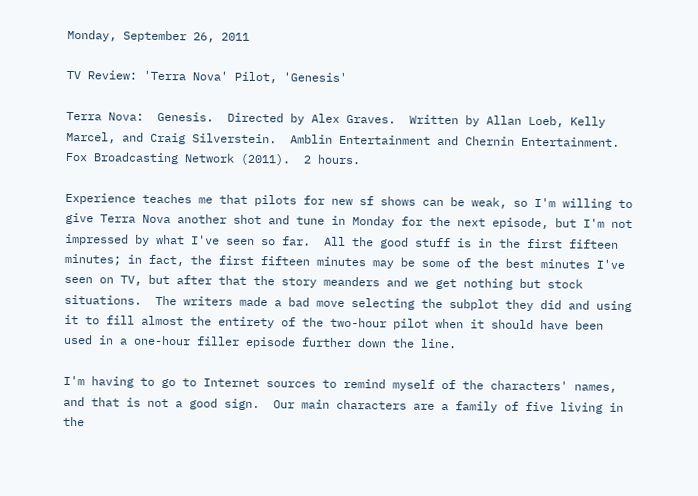Monday, September 26, 2011

TV Review: 'Terra Nova' Pilot, 'Genesis'

Terra Nova:  Genesis.  Directed by Alex Graves.  Written by Allan Loeb, Kelly Marcel, and Craig Silverstein.  Amblin Entertainment and Chernin Entertainment.  Fox Broadcasting Network (2011).  2 hours.

Experience teaches me that pilots for new sf shows can be weak, so I'm willing to give Terra Nova another shot and tune in Monday for the next episode, but I'm not impressed by what I've seen so far.  All the good stuff is in the first fifteen minutes; in fact, the first fifteen minutes may be some of the best minutes I've seen on TV, but after that the story meanders and we get nothing but stock situations.  The writers made a bad move selecting the subplot they did and using it to fill almost the entirety of the two-hour pilot when it should have been used in a one-hour filler episode further down the line.

I'm having to go to Internet sources to remind myself of the characters' names, and that is not a good sign.  Our main characters are a family of five living in the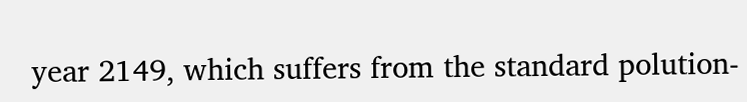year 2149, which suffers from the standard polution-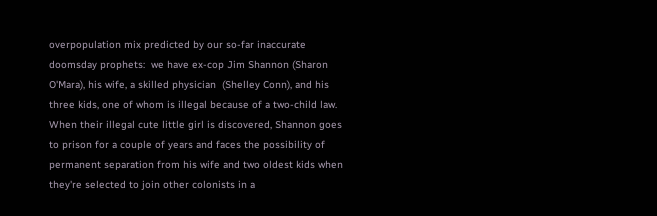overpopulation mix predicted by our so-far inaccurate doomsday prophets:  we have ex-cop Jim Shannon (Sharon O'Mara), his wife, a skilled physician  (Shelley Conn), and his three kids, one of whom is illegal because of a two-child law.  When their illegal cute little girl is discovered, Shannon goes to prison for a couple of years and faces the possibility of permanent separation from his wife and two oldest kids when they're selected to join other colonists in a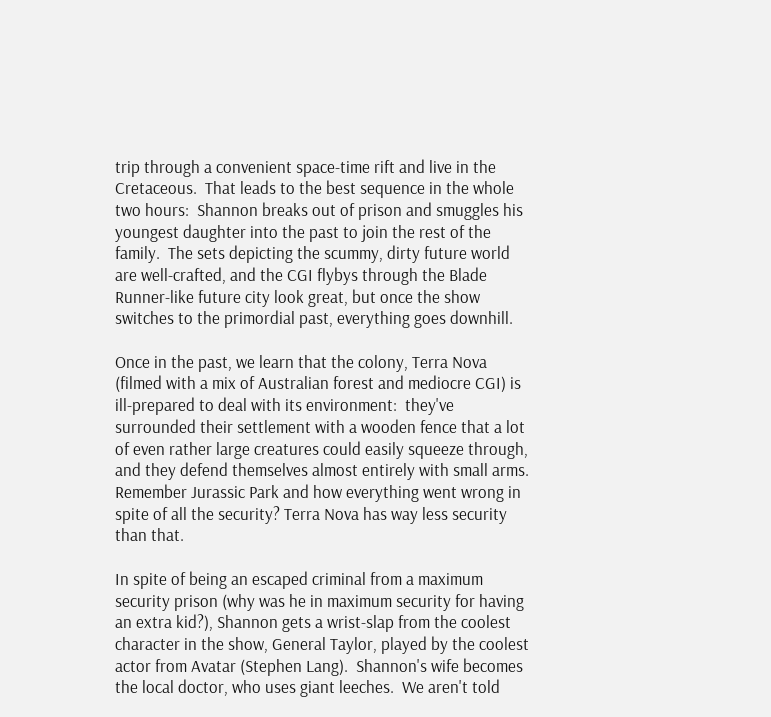trip through a convenient space-time rift and live in the Cretaceous.  That leads to the best sequence in the whole two hours:  Shannon breaks out of prison and smuggles his youngest daughter into the past to join the rest of the family.  The sets depicting the scummy, dirty future world are well-crafted, and the CGI flybys through the Blade Runner-like future city look great, but once the show switches to the primordial past, everything goes downhill.

Once in the past, we learn that the colony, Terra Nova (filmed with a mix of Australian forest and mediocre CGI) is ill-prepared to deal with its environment:  they've surrounded their settlement with a wooden fence that a lot of even rather large creatures could easily squeeze through, and they defend themselves almost entirely with small arms.  Remember Jurassic Park and how everything went wrong in spite of all the security? Terra Nova has way less security than that.

In spite of being an escaped criminal from a maximum security prison (why was he in maximum security for having an extra kid?), Shannon gets a wrist-slap from the coolest character in the show, General Taylor, played by the coolest actor from Avatar (Stephen Lang).  Shannon's wife becomes the local doctor, who uses giant leeches.  We aren't told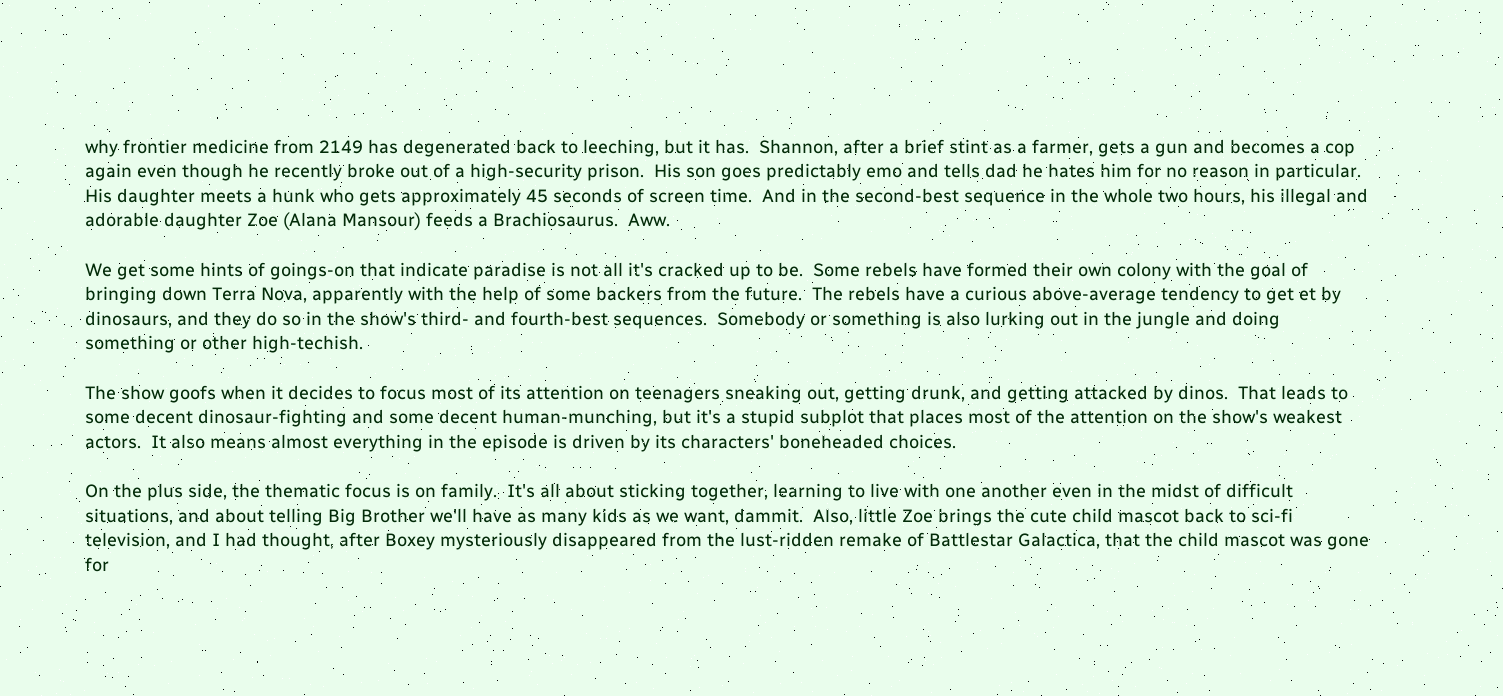why frontier medicine from 2149 has degenerated back to leeching, but it has.  Shannon, after a brief stint as a farmer, gets a gun and becomes a cop again even though he recently broke out of a high-security prison.  His son goes predictably emo and tells dad he hates him for no reason in particular.  His daughter meets a hunk who gets approximately 45 seconds of screen time.  And in the second-best sequence in the whole two hours, his illegal and adorable daughter Zoe (Alana Mansour) feeds a Brachiosaurus.  Aww.

We get some hints of goings-on that indicate paradise is not all it's cracked up to be.  Some rebels have formed their own colony with the goal of bringing down Terra Nova, apparently with the help of some backers from the future.  The rebels have a curious above-average tendency to get et by dinosaurs, and they do so in the show's third- and fourth-best sequences.  Somebody or something is also lurking out in the jungle and doing something or other high-techish.

The show goofs when it decides to focus most of its attention on teenagers sneaking out, getting drunk, and getting attacked by dinos.  That leads to some decent dinosaur-fighting and some decent human-munching, but it's a stupid subplot that places most of the attention on the show's weakest actors.  It also means almost everything in the episode is driven by its characters' boneheaded choices.

On the plus side, the thematic focus is on family.  It's all about sticking together, learning to live with one another even in the midst of difficult situations, and about telling Big Brother we'll have as many kids as we want, dammit.  Also, little Zoe brings the cute child mascot back to sci-fi television, and I had thought, after Boxey mysteriously disappeared from the lust-ridden remake of Battlestar Galactica, that the child mascot was gone for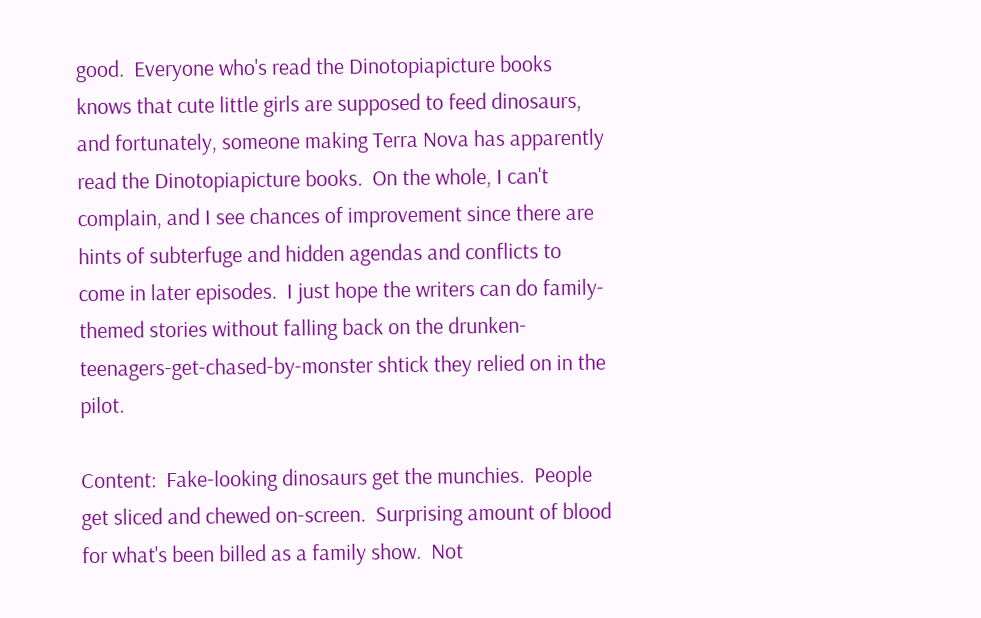good.  Everyone who's read the Dinotopiapicture books knows that cute little girls are supposed to feed dinosaurs, and fortunately, someone making Terra Nova has apparently read the Dinotopiapicture books.  On the whole, I can't complain, and I see chances of improvement since there are hints of subterfuge and hidden agendas and conflicts to come in later episodes.  I just hope the writers can do family-themed stories without falling back on the drunken-teenagers-get-chased-by-monster shtick they relied on in the pilot.

Content:  Fake-looking dinosaurs get the munchies.  People get sliced and chewed on-screen.  Surprising amount of blood for what's been billed as a family show.  Not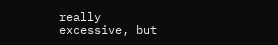really excessive, but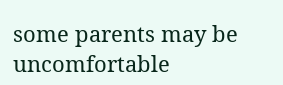some parents may be uncomfortable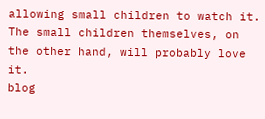allowing small children to watch it.  The small children themselves, on the other hand, will probably love it.
blog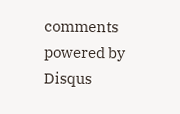comments powered by Disqus